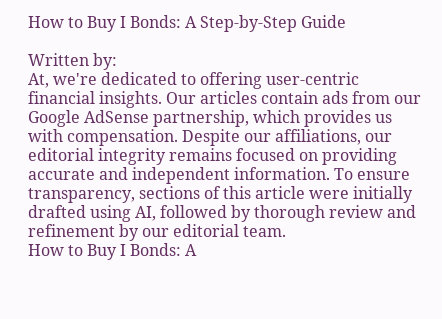How to Buy I Bonds: A Step-by-Step Guide

Written by:
At, we're dedicated to offering user-centric financial insights. Our articles contain ads from our Google AdSense partnership, which provides us with compensation. Despite our affiliations, our editorial integrity remains focused on providing accurate and independent information. To ensure transparency, sections of this article were initially drafted using AI, followed by thorough review and refinement by our editorial team.
How to Buy I Bonds: A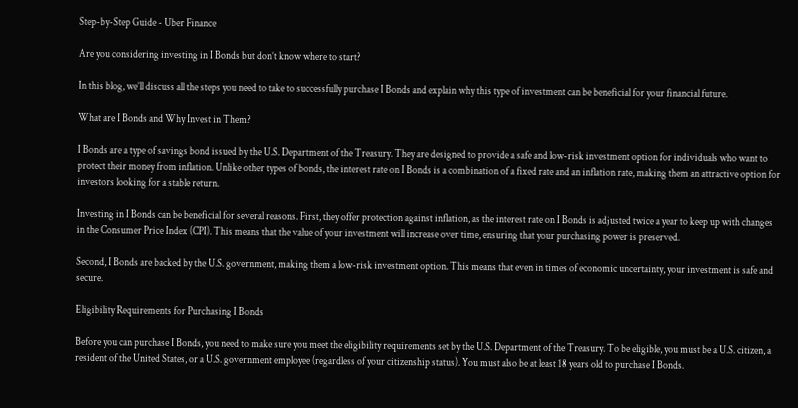Step-by-Step Guide - Uber Finance

Are you considering investing in I Bonds but don’t know where to start?

In this blog, we’ll discuss all the steps you need to take to successfully purchase I Bonds and explain why this type of investment can be beneficial for your financial future.

What are I Bonds and Why Invest in Them?

I Bonds are a type of savings bond issued by the U.S. Department of the Treasury. They are designed to provide a safe and low-risk investment option for individuals who want to protect their money from inflation. Unlike other types of bonds, the interest rate on I Bonds is a combination of a fixed rate and an inflation rate, making them an attractive option for investors looking for a stable return.

Investing in I Bonds can be beneficial for several reasons. First, they offer protection against inflation, as the interest rate on I Bonds is adjusted twice a year to keep up with changes in the Consumer Price Index (CPI). This means that the value of your investment will increase over time, ensuring that your purchasing power is preserved.

Second, I Bonds are backed by the U.S. government, making them a low-risk investment option. This means that even in times of economic uncertainty, your investment is safe and secure.

Eligibility Requirements for Purchasing I Bonds

Before you can purchase I Bonds, you need to make sure you meet the eligibility requirements set by the U.S. Department of the Treasury. To be eligible, you must be a U.S. citizen, a resident of the United States, or a U.S. government employee (regardless of your citizenship status). You must also be at least 18 years old to purchase I Bonds.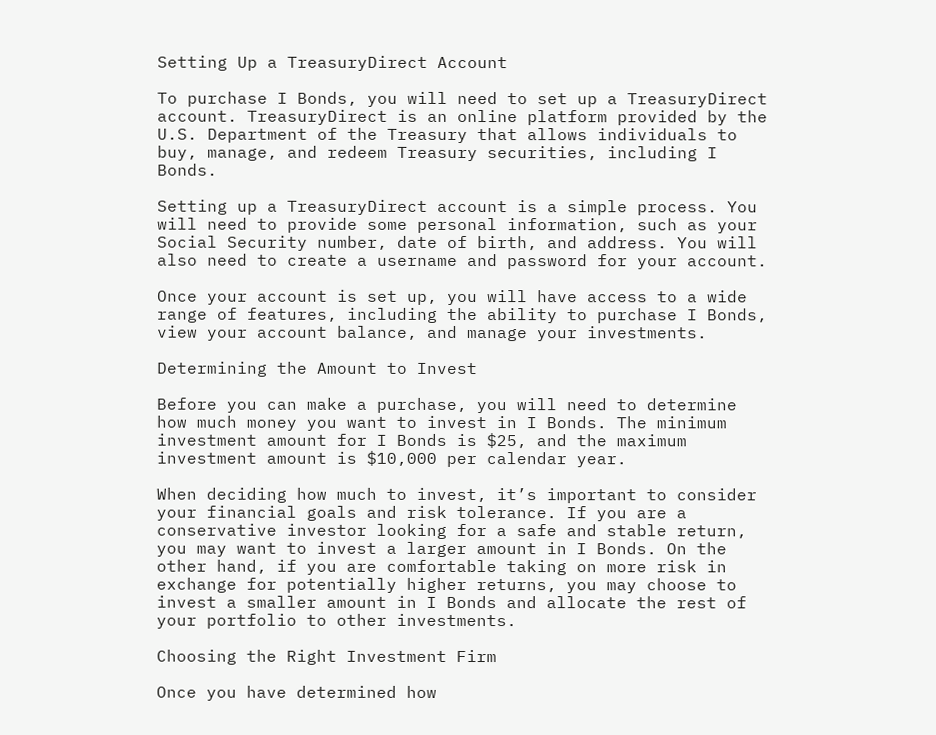Setting Up a TreasuryDirect Account

To purchase I Bonds, you will need to set up a TreasuryDirect account. TreasuryDirect is an online platform provided by the U.S. Department of the Treasury that allows individuals to buy, manage, and redeem Treasury securities, including I Bonds.

Setting up a TreasuryDirect account is a simple process. You will need to provide some personal information, such as your Social Security number, date of birth, and address. You will also need to create a username and password for your account.

Once your account is set up, you will have access to a wide range of features, including the ability to purchase I Bonds, view your account balance, and manage your investments.

Determining the Amount to Invest

Before you can make a purchase, you will need to determine how much money you want to invest in I Bonds. The minimum investment amount for I Bonds is $25, and the maximum investment amount is $10,000 per calendar year.

When deciding how much to invest, it’s important to consider your financial goals and risk tolerance. If you are a conservative investor looking for a safe and stable return, you may want to invest a larger amount in I Bonds. On the other hand, if you are comfortable taking on more risk in exchange for potentially higher returns, you may choose to invest a smaller amount in I Bonds and allocate the rest of your portfolio to other investments.

Choosing the Right Investment Firm

Once you have determined how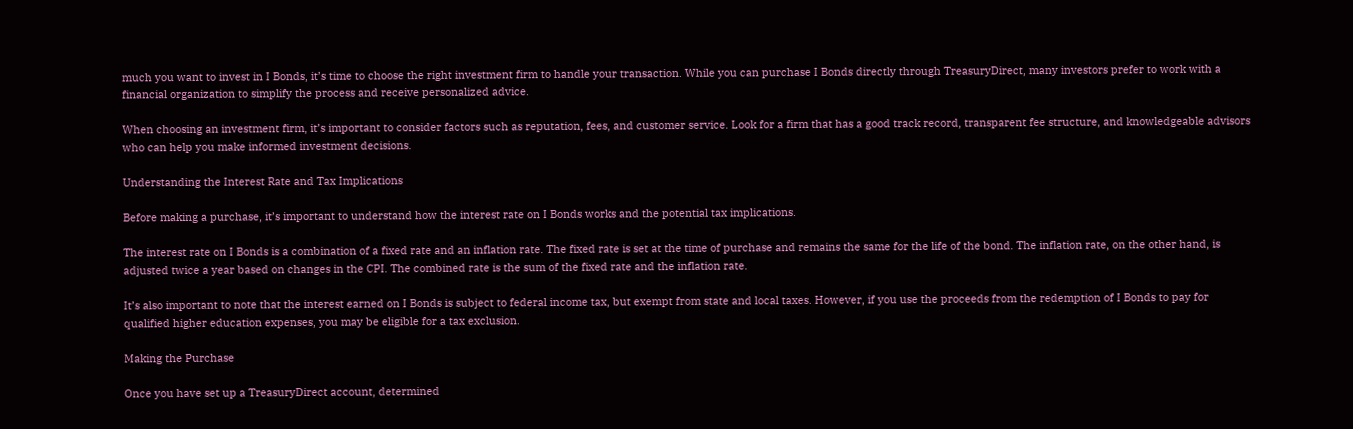much you want to invest in I Bonds, it’s time to choose the right investment firm to handle your transaction. While you can purchase I Bonds directly through TreasuryDirect, many investors prefer to work with a financial organization to simplify the process and receive personalized advice.

When choosing an investment firm, it’s important to consider factors such as reputation, fees, and customer service. Look for a firm that has a good track record, transparent fee structure, and knowledgeable advisors who can help you make informed investment decisions.

Understanding the Interest Rate and Tax Implications

Before making a purchase, it’s important to understand how the interest rate on I Bonds works and the potential tax implications.

The interest rate on I Bonds is a combination of a fixed rate and an inflation rate. The fixed rate is set at the time of purchase and remains the same for the life of the bond. The inflation rate, on the other hand, is adjusted twice a year based on changes in the CPI. The combined rate is the sum of the fixed rate and the inflation rate.

It’s also important to note that the interest earned on I Bonds is subject to federal income tax, but exempt from state and local taxes. However, if you use the proceeds from the redemption of I Bonds to pay for qualified higher education expenses, you may be eligible for a tax exclusion.

Making the Purchase

Once you have set up a TreasuryDirect account, determined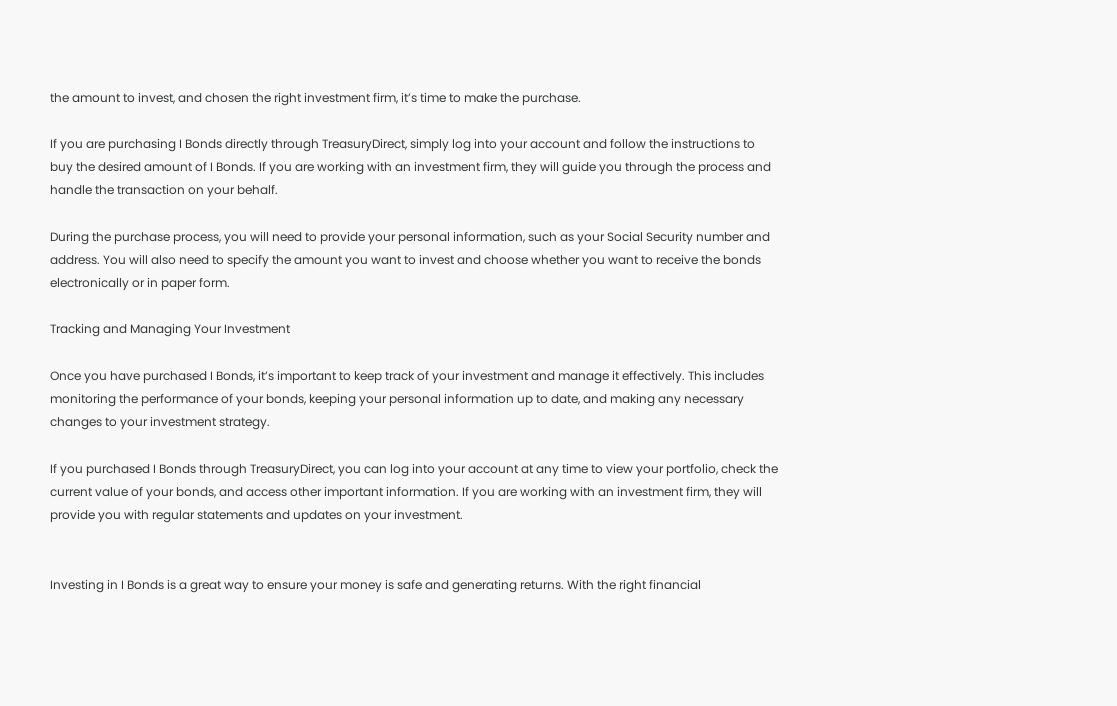the amount to invest, and chosen the right investment firm, it’s time to make the purchase.

If you are purchasing I Bonds directly through TreasuryDirect, simply log into your account and follow the instructions to buy the desired amount of I Bonds. If you are working with an investment firm, they will guide you through the process and handle the transaction on your behalf.

During the purchase process, you will need to provide your personal information, such as your Social Security number and address. You will also need to specify the amount you want to invest and choose whether you want to receive the bonds electronically or in paper form.

Tracking and Managing Your Investment

Once you have purchased I Bonds, it’s important to keep track of your investment and manage it effectively. This includes monitoring the performance of your bonds, keeping your personal information up to date, and making any necessary changes to your investment strategy.

If you purchased I Bonds through TreasuryDirect, you can log into your account at any time to view your portfolio, check the current value of your bonds, and access other important information. If you are working with an investment firm, they will provide you with regular statements and updates on your investment.


Investing in I Bonds is a great way to ensure your money is safe and generating returns. With the right financial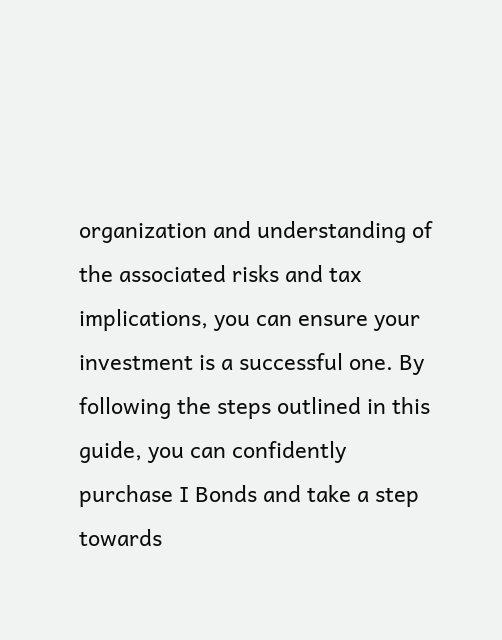organization and understanding of the associated risks and tax implications, you can ensure your investment is a successful one. By following the steps outlined in this guide, you can confidently purchase I Bonds and take a step towards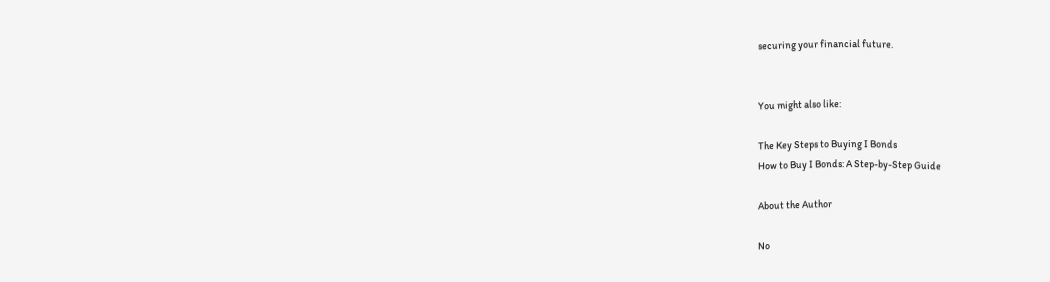securing your financial future.


You might also like:

The Key Steps to Buying I Bonds
How to Buy I Bonds: A Step-by-Step Guide

About the Author

No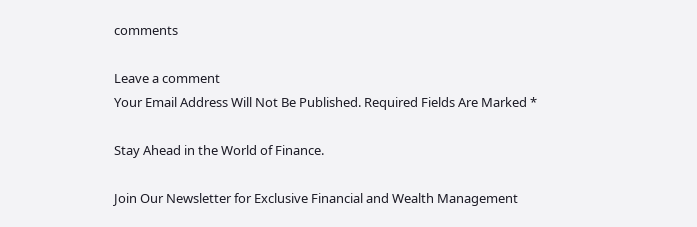comments

Leave a comment
Your Email Address Will Not Be Published. Required Fields Are Marked *

Stay Ahead in the World of Finance.

Join Our Newsletter for Exclusive Financial and Wealth Management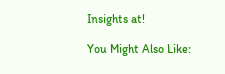Insights at!

You Might Also Like: